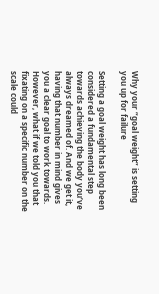Why your “goal weight” is setting you up for failure

Setting a goal weight has long been considered a fundamental step towards achieving the body you’ve always dreamed of. And we get it, having that number in mind gives you a clear goal to work towards. However, what if we told you that fixating on a specific number on the scale could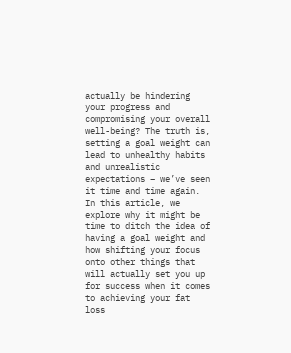actually be hindering your progress and compromising your overall well-being? The truth is, setting a goal weight can lead to unhealthy habits and unrealistic expectations – we’ve seen it time and time again. In this article, we explore why it might be time to ditch the idea of having a goal weight and how shifting your focus onto other things that will actually set you up for success when it comes to achieving your fat loss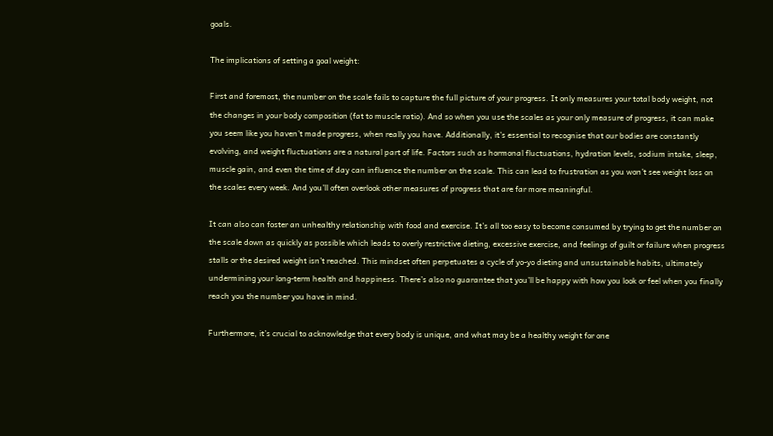goals.

The implications of setting a goal weight:

First and foremost, the number on the scale fails to capture the full picture of your progress. It only measures your total body weight, not the changes in your body composition (fat to muscle ratio). And so when you use the scales as your only measure of progress, it can make you seem like you haven’t made progress, when really you have. Additionally, it’s essential to recognise that our bodies are constantly evolving, and weight fluctuations are a natural part of life. Factors such as hormonal fluctuations, hydration levels, sodium intake, sleep, muscle gain, and even the time of day can influence the number on the scale. This can lead to frustration as you won’t see weight loss on the scales every week. And you’ll often overlook other measures of progress that are far more meaningful.

It can also can foster an unhealthy relationship with food and exercise. It’s all too easy to become consumed by trying to get the number on the scale down as quickly as possible which leads to overly restrictive dieting, excessive exercise, and feelings of guilt or failure when progress stalls or the desired weight isn’t reached. This mindset often perpetuates a cycle of yo-yo dieting and unsustainable habits, ultimately undermining your long-term health and happiness. There’s also no guarantee that you’ll be happy with how you look or feel when you finally reach you the number you have in mind.

Furthermore, it’s crucial to acknowledge that every body is unique, and what may be a healthy weight for one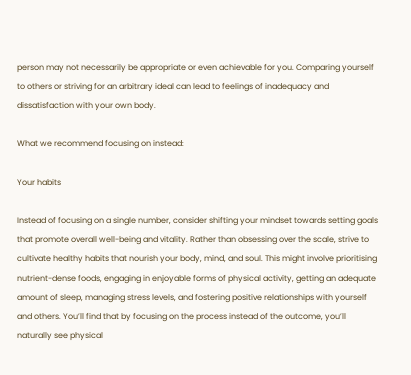person may not necessarily be appropriate or even achievable for you. Comparing yourself to others or striving for an arbitrary ideal can lead to feelings of inadequacy and dissatisfaction with your own body.

What we recommend focusing on instead:

Your habits

Instead of focusing on a single number, consider shifting your mindset towards setting goals that promote overall well-being and vitality. Rather than obsessing over the scale, strive to cultivate healthy habits that nourish your body, mind, and soul. This might involve prioritising nutrient-dense foods, engaging in enjoyable forms of physical activity, getting an adequate amount of sleep, managing stress levels, and fostering positive relationships with yourself and others. You’ll find that by focusing on the process instead of the outcome, you’ll naturally see physical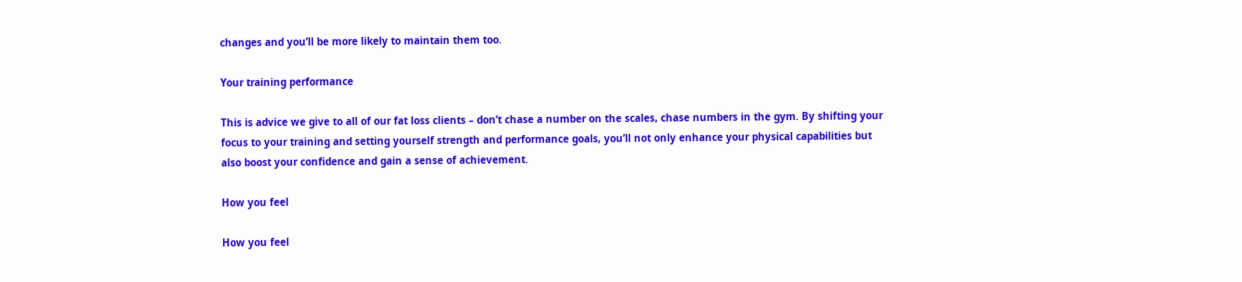changes and you’ll be more likely to maintain them too.

Your training performance

This is advice we give to all of our fat loss clients – don’t chase a number on the scales, chase numbers in the gym. By shifting your focus to your training and setting yourself strength and performance goals, you’ll not only enhance your physical capabilities but also boost your confidence and gain a sense of achievement.

How you feel

How you feel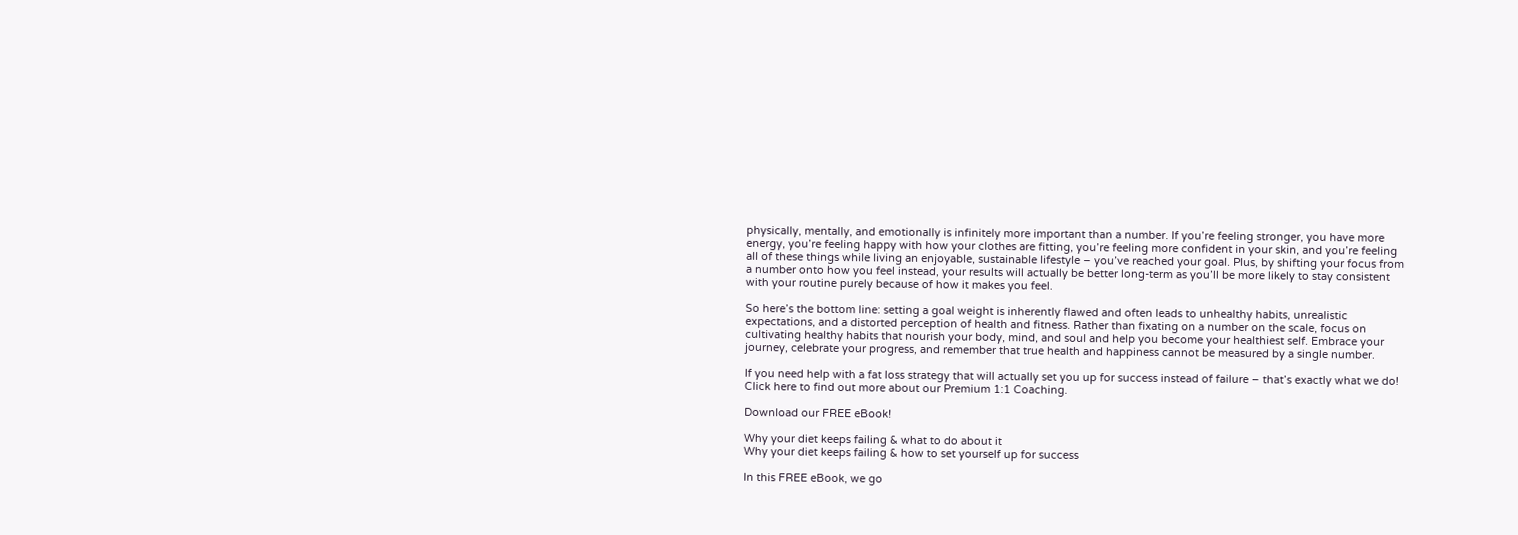physically, mentally, and emotionally is infinitely more important than a number. If you’re feeling stronger, you have more energy, you’re feeling happy with how your clothes are fitting, you’re feeling more confident in your skin, and you’re feeling all of these things while living an enjoyable, sustainable lifestyle – you’ve reached your goal. Plus, by shifting your focus from a number onto how you feel instead, your results will actually be better long-term as you’ll be more likely to stay consistent with your routine purely because of how it makes you feel.

So here’s the bottom line: setting a goal weight is inherently flawed and often leads to unhealthy habits, unrealistic expectations, and a distorted perception of health and fitness. Rather than fixating on a number on the scale, focus on cultivating healthy habits that nourish your body, mind, and soul and help you become your healthiest self. Embrace your journey, celebrate your progress, and remember that true health and happiness cannot be measured by a single number.

If you need help with a fat loss strategy that will actually set you up for success instead of failure – that’s exactly what we do! Click here to find out more about our Premium 1:1 Coaching.

Download our FREE eBook!

Why your diet keeps failing & what to do about it
Why your diet keeps failing & how to set yourself up for success

In this FREE eBook, we go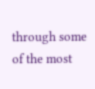through some of the most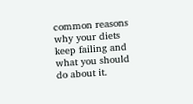common reasons why your diets keep failing and what you should do about it.